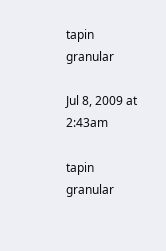tapin granular

Jul 8, 2009 at 2:43am

tapin granular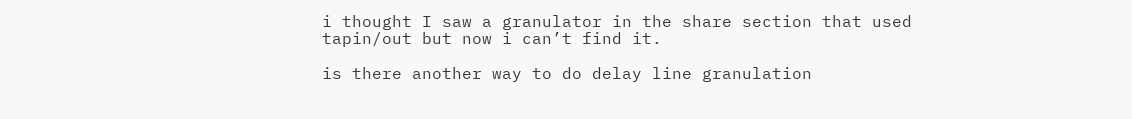i thought I saw a granulator in the share section that used tapin/out but now i can’t find it.

is there another way to do delay line granulation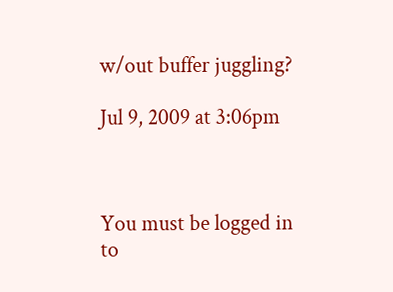w/out buffer juggling?

Jul 9, 2009 at 3:06pm



You must be logged in to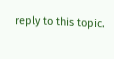reply to this topic.